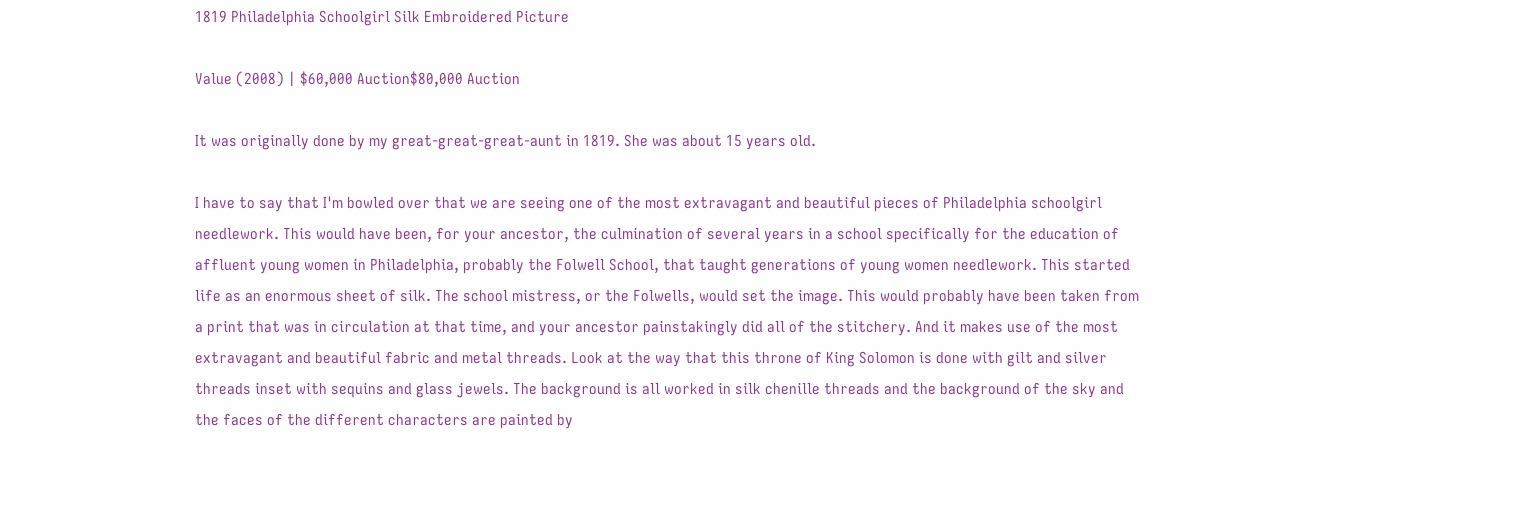1819 Philadelphia Schoolgirl Silk Embroidered Picture

Value (2008) | $60,000 Auction$80,000 Auction

It was originally done by my great-great-great-aunt in 1819. She was about 15 years old.

I have to say that I'm bowled over that we are seeing one of the most extravagant and beautiful pieces of Philadelphia schoolgirl needlework. This would have been, for your ancestor, the culmination of several years in a school specifically for the education of affluent young women in Philadelphia, probably the Folwell School, that taught generations of young women needlework. This started life as an enormous sheet of silk. The school mistress, or the Folwells, would set the image. This would probably have been taken from a print that was in circulation at that time, and your ancestor painstakingly did all of the stitchery. And it makes use of the most extravagant and beautiful fabric and metal threads. Look at the way that this throne of King Solomon is done with gilt and silver threads inset with sequins and glass jewels. The background is all worked in silk chenille threads and the background of the sky and the faces of the different characters are painted by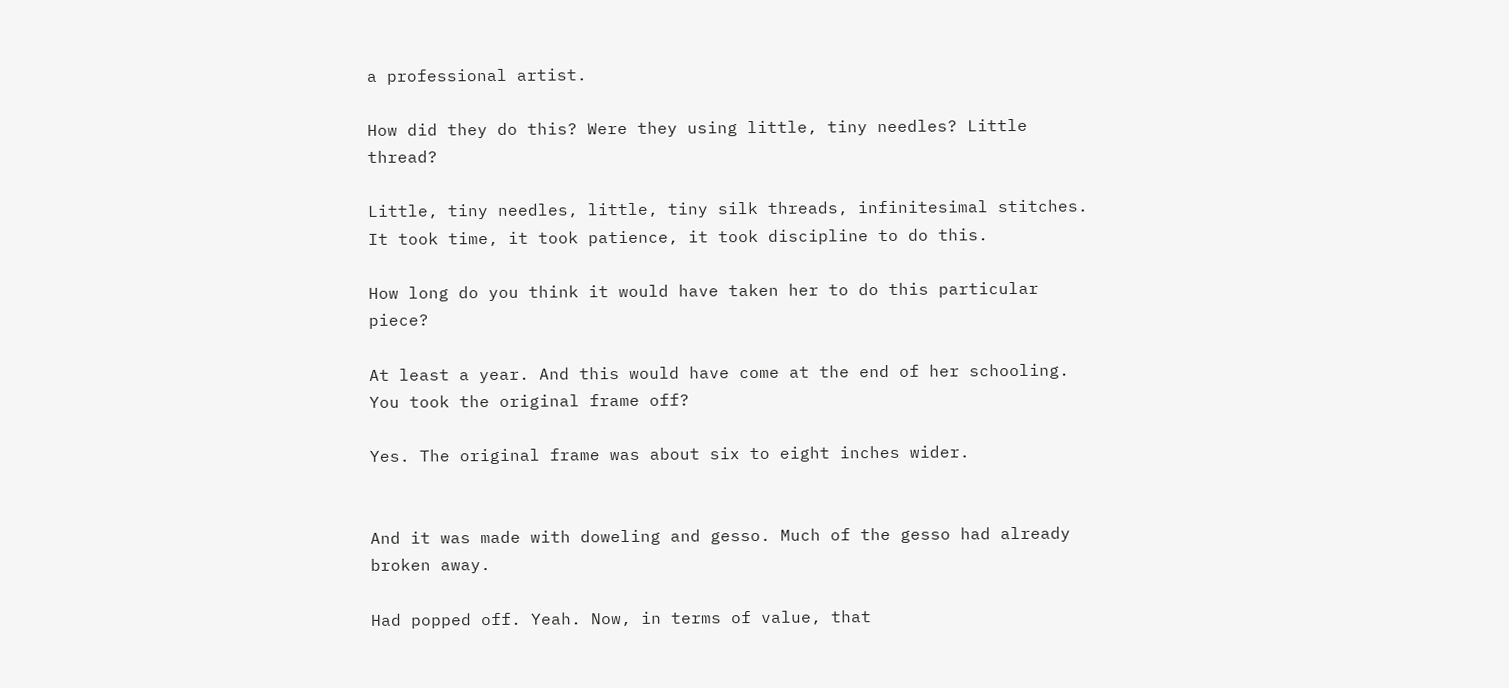a professional artist.

How did they do this? Were they using little, tiny needles? Little thread?

Little, tiny needles, little, tiny silk threads, infinitesimal stitches. It took time, it took patience, it took discipline to do this.

How long do you think it would have taken her to do this particular piece?

At least a year. And this would have come at the end of her schooling. You took the original frame off?

Yes. The original frame was about six to eight inches wider.


And it was made with doweling and gesso. Much of the gesso had already broken away.

Had popped off. Yeah. Now, in terms of value, that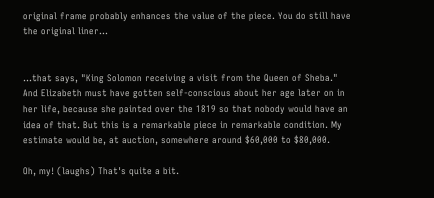original frame probably enhances the value of the piece. You do still have the original liner...


...that says, "King Solomon receiving a visit from the Queen of Sheba." And Elizabeth must have gotten self-conscious about her age later on in her life, because she painted over the 1819 so that nobody would have an idea of that. But this is a remarkable piece in remarkable condition. My estimate would be, at auction, somewhere around $60,000 to $80,000.

Oh, my! (laughs) That's quite a bit.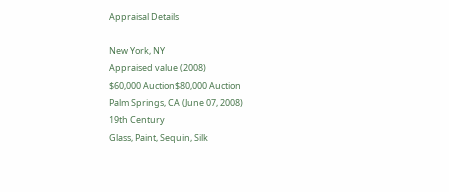Appraisal Details

New York, NY
Appraised value (2008)
$60,000 Auction$80,000 Auction
Palm Springs, CA (June 07, 2008)
19th Century
Glass, Paint, Sequin, Silk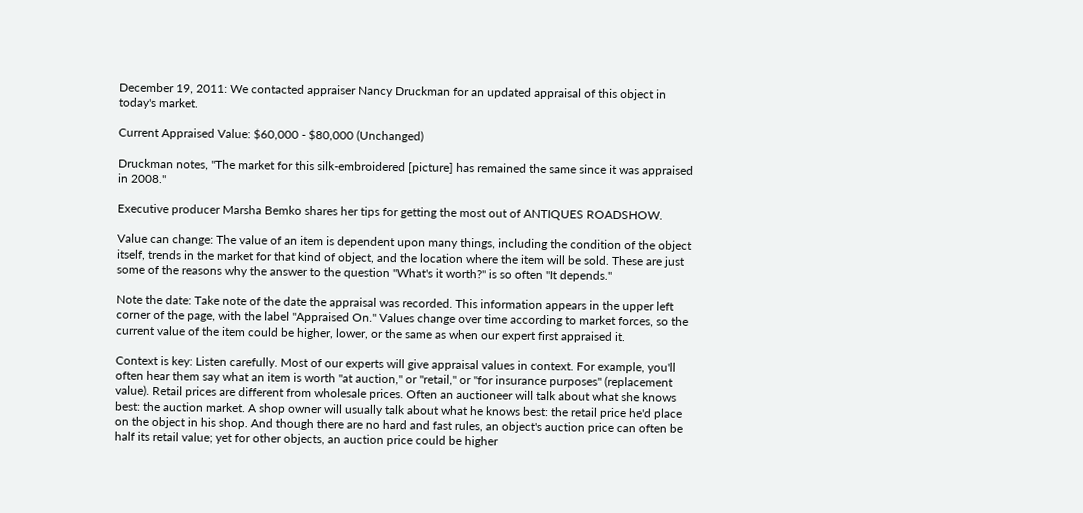December 19, 2011: We contacted appraiser Nancy Druckman for an updated appraisal of this object in today's market.

Current Appraised Value: $60,000 - $80,000 (Unchanged)

Druckman notes, "The market for this silk-embroidered [picture] has remained the same since it was appraised in 2008."

Executive producer Marsha Bemko shares her tips for getting the most out of ANTIQUES ROADSHOW.

Value can change: The value of an item is dependent upon many things, including the condition of the object itself, trends in the market for that kind of object, and the location where the item will be sold. These are just some of the reasons why the answer to the question "What's it worth?" is so often "It depends."

Note the date: Take note of the date the appraisal was recorded. This information appears in the upper left corner of the page, with the label "Appraised On." Values change over time according to market forces, so the current value of the item could be higher, lower, or the same as when our expert first appraised it.

Context is key: Listen carefully. Most of our experts will give appraisal values in context. For example, you'll often hear them say what an item is worth "at auction," or "retail," or "for insurance purposes" (replacement value). Retail prices are different from wholesale prices. Often an auctioneer will talk about what she knows best: the auction market. A shop owner will usually talk about what he knows best: the retail price he'd place on the object in his shop. And though there are no hard and fast rules, an object's auction price can often be half its retail value; yet for other objects, an auction price could be higher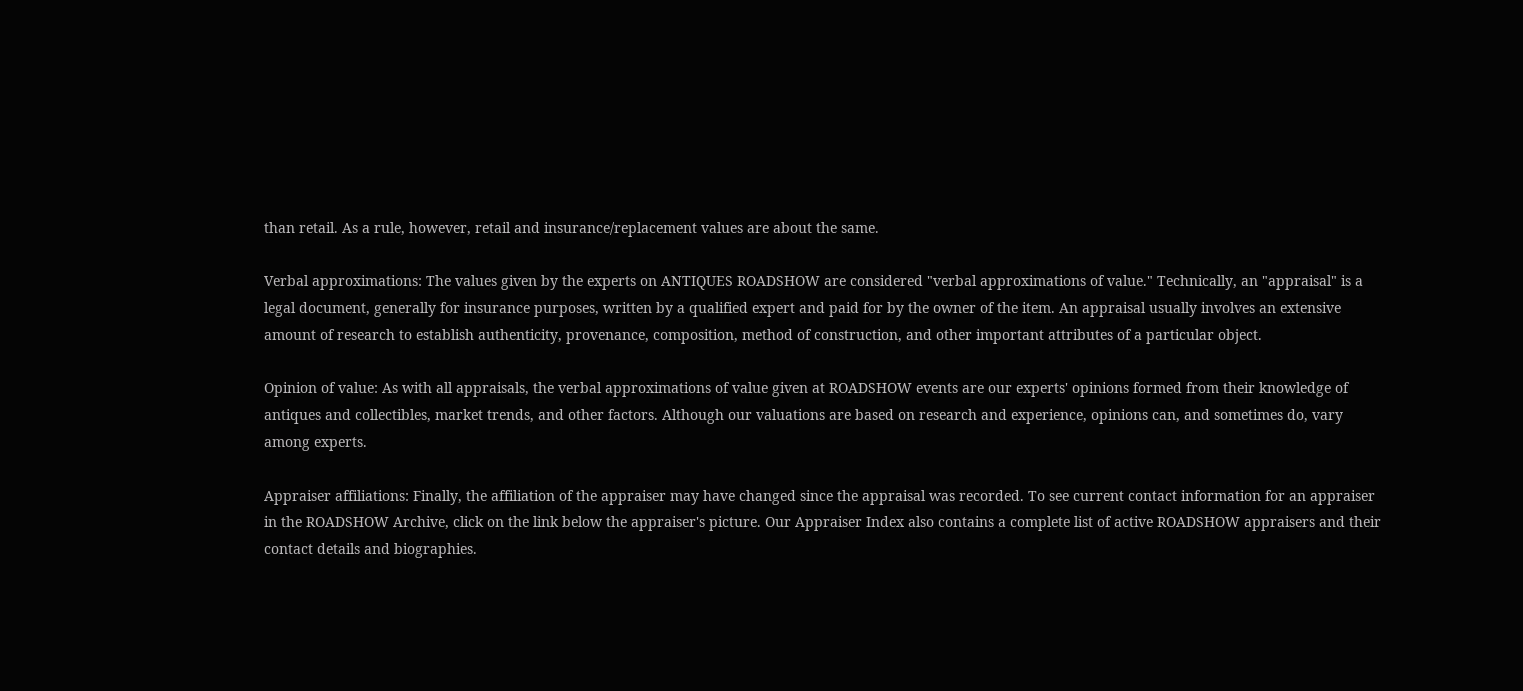than retail. As a rule, however, retail and insurance/replacement values are about the same.

Verbal approximations: The values given by the experts on ANTIQUES ROADSHOW are considered "verbal approximations of value." Technically, an "appraisal" is a legal document, generally for insurance purposes, written by a qualified expert and paid for by the owner of the item. An appraisal usually involves an extensive amount of research to establish authenticity, provenance, composition, method of construction, and other important attributes of a particular object.

Opinion of value: As with all appraisals, the verbal approximations of value given at ROADSHOW events are our experts' opinions formed from their knowledge of antiques and collectibles, market trends, and other factors. Although our valuations are based on research and experience, opinions can, and sometimes do, vary among experts.

Appraiser affiliations: Finally, the affiliation of the appraiser may have changed since the appraisal was recorded. To see current contact information for an appraiser in the ROADSHOW Archive, click on the link below the appraiser's picture. Our Appraiser Index also contains a complete list of active ROADSHOW appraisers and their contact details and biographies.